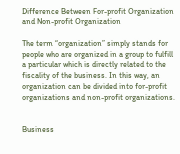Difference Between For-profit Organization and Non-profit Organization

The term “organization” simply stands for people who are organized in a group to fulfill a particular which is directly related to the fiscality of the business. In this way, an organization can be divided into for-profit organizations and non-profit organizations.


Business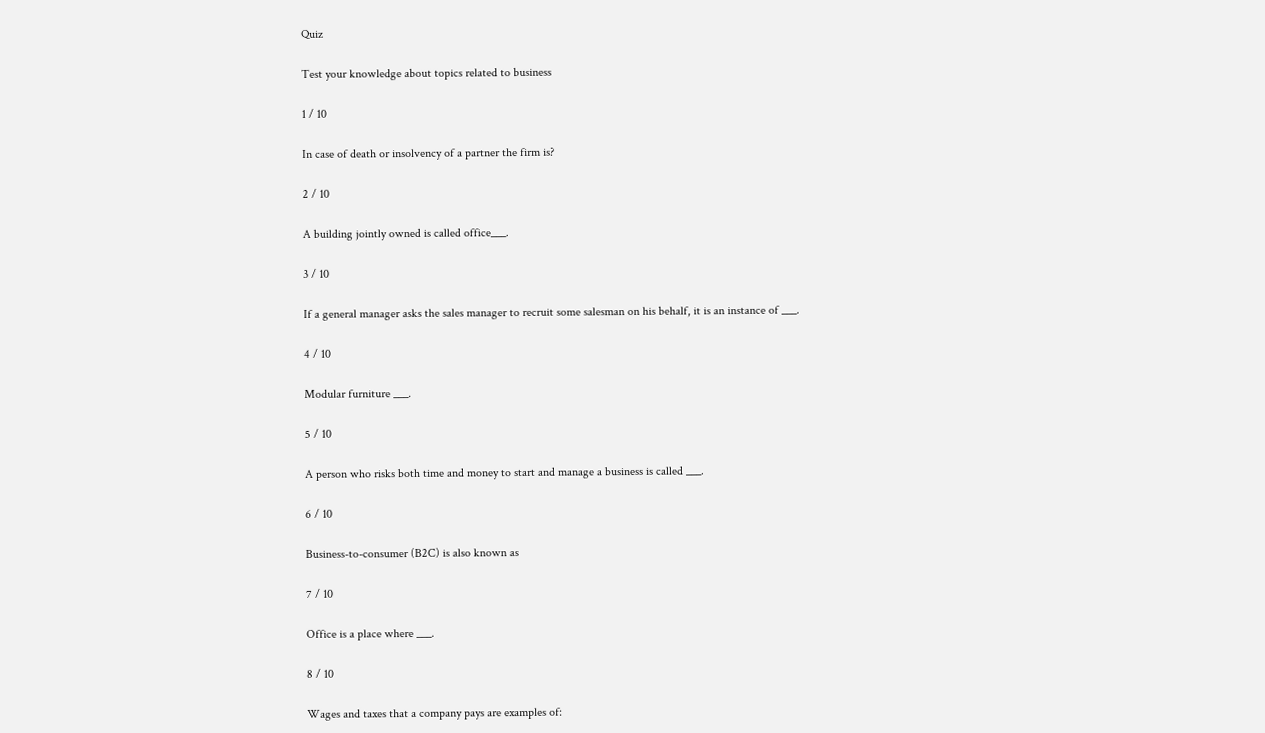Quiz

Test your knowledge about topics related to business

1 / 10

In case of death or insolvency of a partner the firm is?

2 / 10

A building jointly owned is called office___.

3 / 10

If a general manager asks the sales manager to recruit some salesman on his behalf, it is an instance of ___.

4 / 10

Modular furniture ___.

5 / 10

A person who risks both time and money to start and manage a business is called ___.

6 / 10

Business-to-consumer (B2C) is also known as

7 / 10

Office is a place where ___.

8 / 10

Wages and taxes that a company pays are examples of: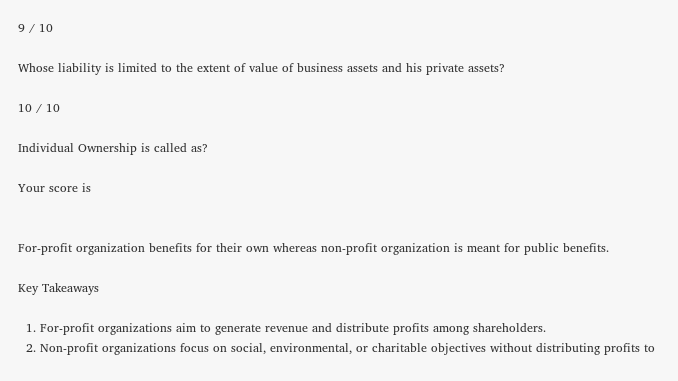9 / 10

Whose liability is limited to the extent of value of business assets and his private assets?

10 / 10

Individual Ownership is called as?

Your score is


For-profit organization benefits for their own whereas non-profit organization is meant for public benefits.

Key Takeaways

  1. For-profit organizations aim to generate revenue and distribute profits among shareholders.
  2. Non-profit organizations focus on social, environmental, or charitable objectives without distributing profits to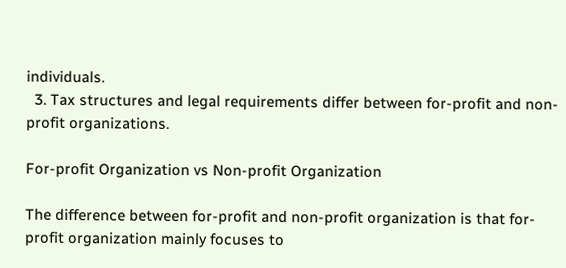individuals.
  3. Tax structures and legal requirements differ between for-profit and non-profit organizations.

For-profit Organization vs Non-profit Organization

The difference between for-profit and non-profit organization is that for-profit organization mainly focuses to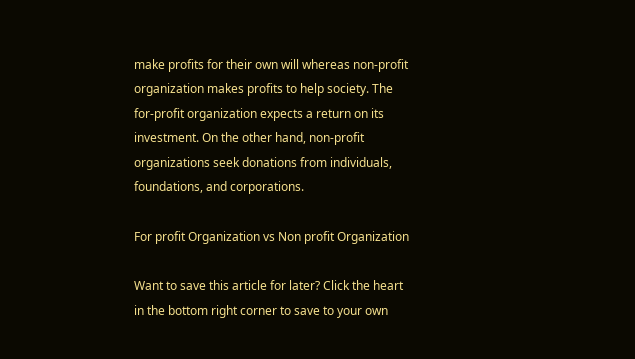make profits for their own will whereas non-profit organization makes profits to help society. The for-profit organization expects a return on its investment. On the other hand, non-profit organizations seek donations from individuals, foundations, and corporations.

For profit Organization vs Non profit Organization

Want to save this article for later? Click the heart in the bottom right corner to save to your own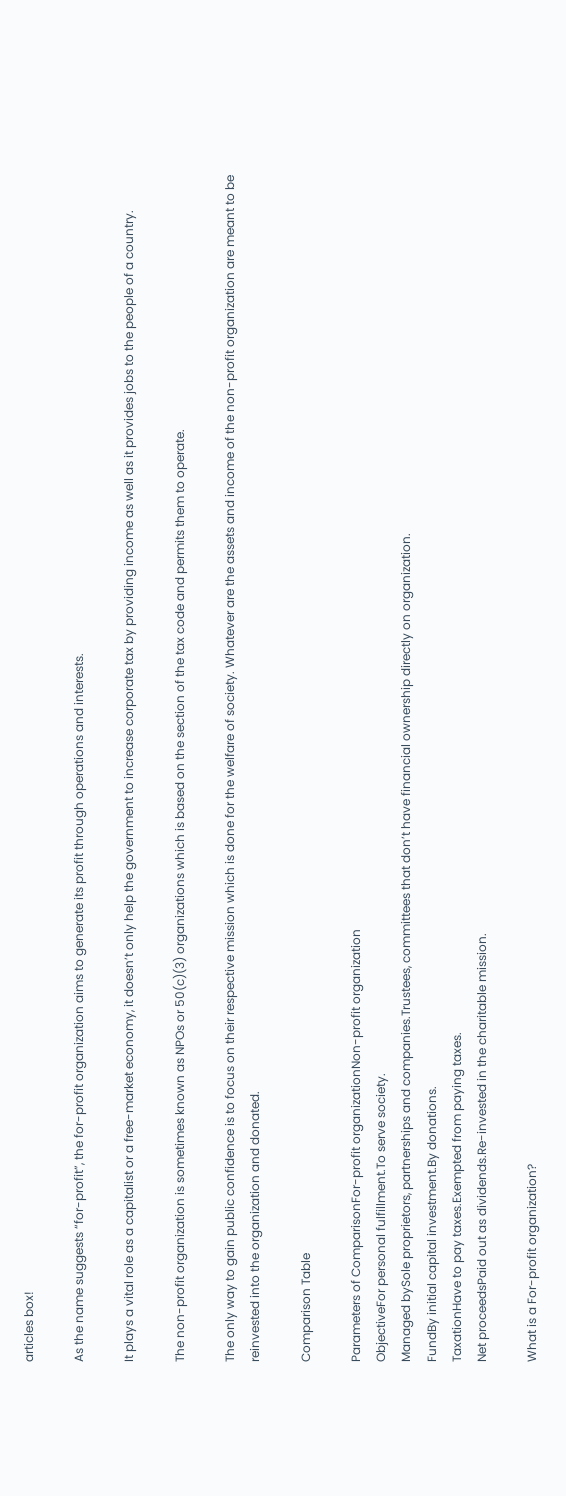articles box!

As the name suggests “for-profit”, the for-profit organization aims to generate its profit through operations and interests.

It plays a vital role as a capitalist or a free-market economy, it doesn’t only help the government to increase corporate tax by providing income as well as it provides jobs to the people of a country.

The non-profit organization is sometimes known as NPOs or 50(c)(3) organizations which is based on the section of the tax code and permits them to operate.

The only way to gain public confidence is to focus on their respective mission which is done for the welfare of society. Whatever are the assets and income of the non-profit organization are meant to be reinvested into the organization and donated.

Comparison Table

Parameters of ComparisonFor-profit organizationNon-profit organization
ObjectiveFor personal fulfillment.To serve society.
Managed bySole proprietors, partnerships and companies.Trustees, committees that don’t have financial ownership directly on organization.
FundBy initial capital investment.By donations.
TaxationHave to pay taxes.Exempted from paying taxes.
Net proceedsPaid out as dividends.Re-invested in the charitable mission.

What is a For-profit organization?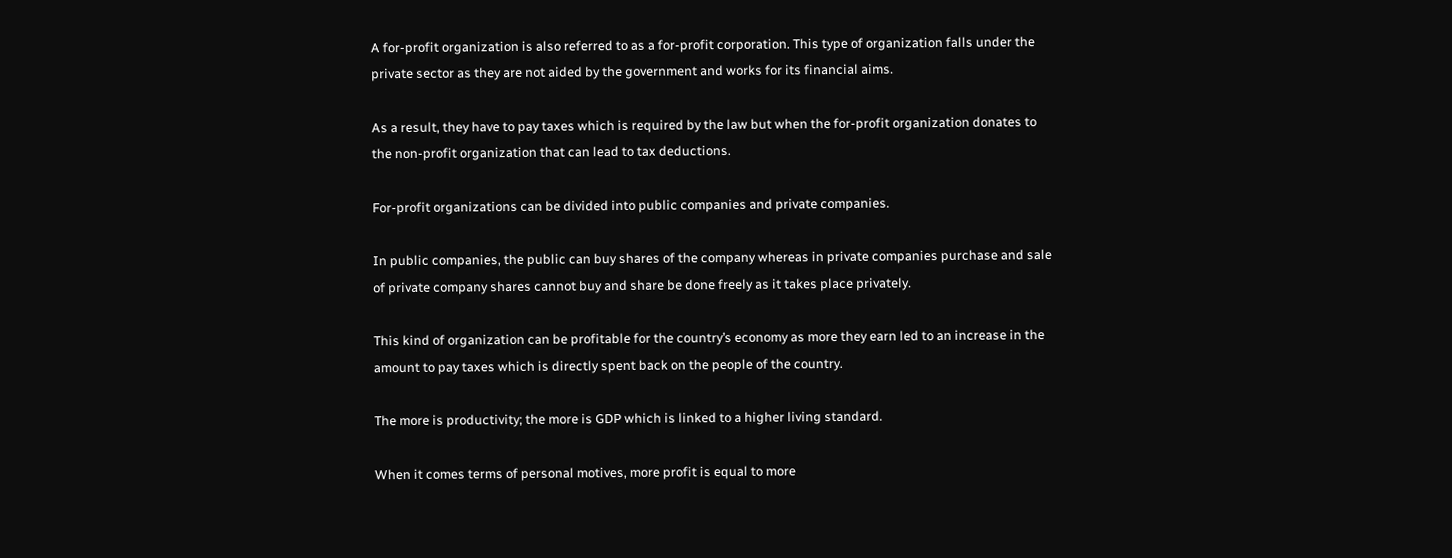A for-profit organization is also referred to as a for-profit corporation. This type of organization falls under the private sector as they are not aided by the government and works for its financial aims.

As a result, they have to pay taxes which is required by the law but when the for-profit organization donates to the non-profit organization that can lead to tax deductions.

For-profit organizations can be divided into public companies and private companies.

In public companies, the public can buy shares of the company whereas in private companies purchase and sale of private company shares cannot buy and share be done freely as it takes place privately.

This kind of organization can be profitable for the country’s economy as more they earn led to an increase in the amount to pay taxes which is directly spent back on the people of the country.

The more is productivity; the more is GDP which is linked to a higher living standard.

When it comes terms of personal motives, more profit is equal to more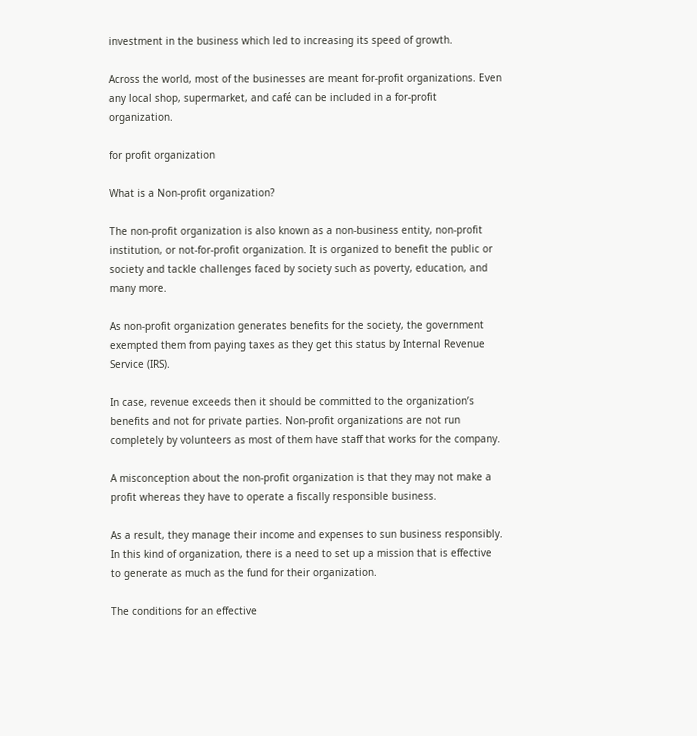investment in the business which led to increasing its speed of growth.

Across the world, most of the businesses are meant for-profit organizations. Even any local shop, supermarket, and café can be included in a for-profit organization.

for profit organization

What is a Non-profit organization?

The non-profit organization is also known as a non-business entity, non-profit institution, or not-for-profit organization. It is organized to benefit the public or society and tackle challenges faced by society such as poverty, education, and many more.

As non-profit organization generates benefits for the society, the government exempted them from paying taxes as they get this status by Internal Revenue Service (IRS).

In case, revenue exceeds then it should be committed to the organization’s benefits and not for private parties. Non-profit organizations are not run completely by volunteers as most of them have staff that works for the company.

A misconception about the non-profit organization is that they may not make a profit whereas they have to operate a fiscally responsible business.

As a result, they manage their income and expenses to sun business responsibly. In this kind of organization, there is a need to set up a mission that is effective to generate as much as the fund for their organization.

The conditions for an effective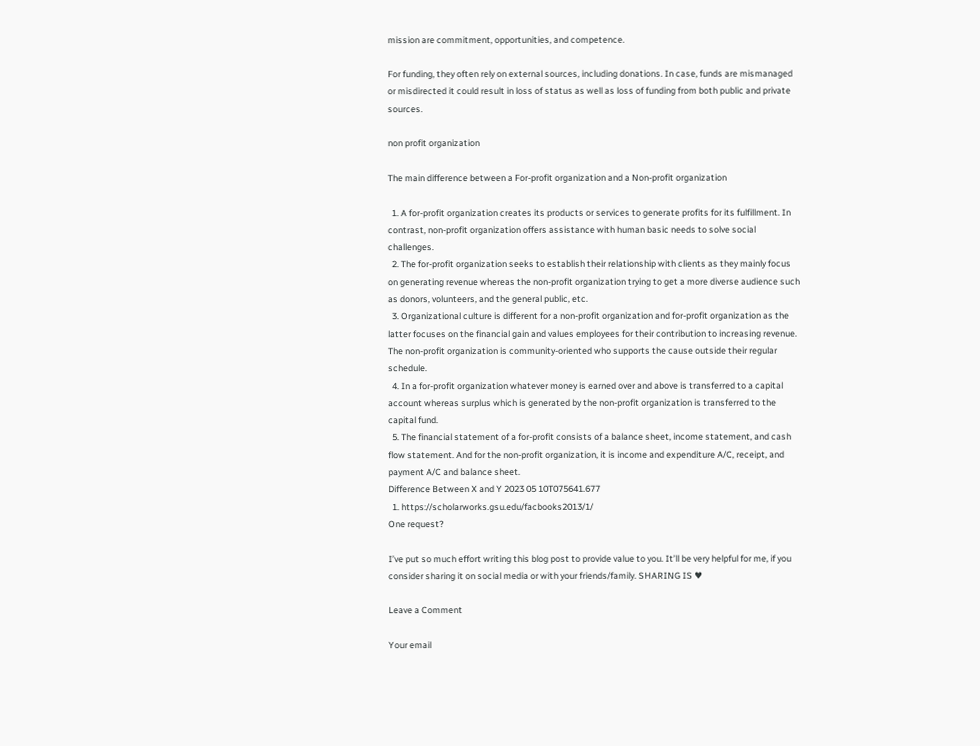mission are commitment, opportunities, and competence.

For funding, they often rely on external sources, including donations. In case, funds are mismanaged or misdirected it could result in loss of status as well as loss of funding from both public and private sources.

non profit organization

The main difference between a For-profit organization and a Non-profit organization

  1. A for-profit organization creates its products or services to generate profits for its fulfillment. In contrast, non-profit organization offers assistance with human basic needs to solve social challenges.
  2. The for-profit organization seeks to establish their relationship with clients as they mainly focus on generating revenue whereas the non-profit organization trying to get a more diverse audience such as donors, volunteers, and the general public, etc.
  3. Organizational culture is different for a non-profit organization and for-profit organization as the latter focuses on the financial gain and values employees for their contribution to increasing revenue. The non-profit organization is community-oriented who supports the cause outside their regular schedule.
  4. In a for-profit organization whatever money is earned over and above is transferred to a capital account whereas surplus which is generated by the non-profit organization is transferred to the capital fund.
  5. The financial statement of a for-profit consists of a balance sheet, income statement, and cash flow statement. And for the non-profit organization, it is income and expenditure A/C, receipt, and payment A/C and balance sheet.
Difference Between X and Y 2023 05 10T075641.677
  1. https://scholarworks.gsu.edu/facbooks2013/1/
One request?

I’ve put so much effort writing this blog post to provide value to you. It’ll be very helpful for me, if you consider sharing it on social media or with your friends/family. SHARING IS ♥

Leave a Comment

Your email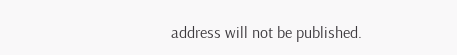address will not be published.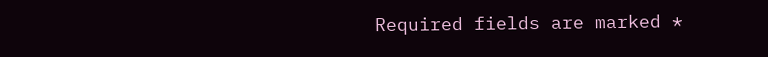Required fields are marked *